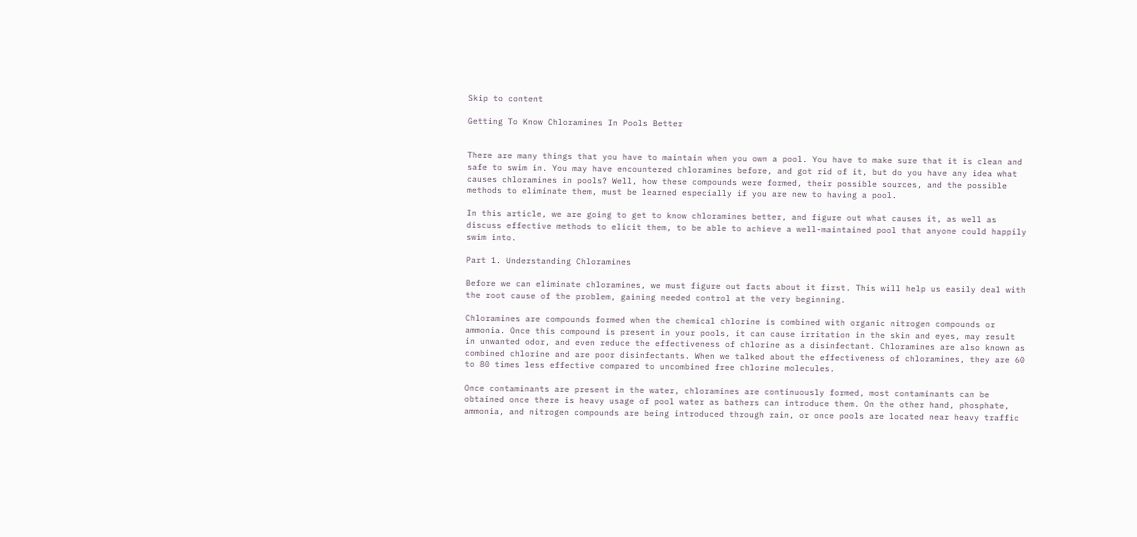Skip to content

Getting To Know Chloramines In Pools Better


There are many things that you have to maintain when you own a pool. You have to make sure that it is clean and safe to swim in. You may have encountered chloramines before, and got rid of it, but do you have any idea what causes chloramines in pools? Well, how these compounds were formed, their possible sources, and the possible methods to eliminate them, must be learned especially if you are new to having a pool.

In this article, we are going to get to know chloramines better, and figure out what causes it, as well as discuss effective methods to elicit them, to be able to achieve a well-maintained pool that anyone could happily swim into.

Part 1. Understanding Chloramines

Before we can eliminate chloramines, we must figure out facts about it first. This will help us easily deal with the root cause of the problem, gaining needed control at the very beginning.

Chloramines are compounds formed when the chemical chlorine is combined with organic nitrogen compounds or ammonia. Once this compound is present in your pools, it can cause irritation in the skin and eyes, may result in unwanted odor, and even reduce the effectiveness of chlorine as a disinfectant. Chloramines are also known as combined chlorine and are poor disinfectants. When we talked about the effectiveness of chloramines, they are 60 to 80 times less effective compared to uncombined free chlorine molecules.

Once contaminants are present in the water, chloramines are continuously formed, most contaminants can be obtained once there is heavy usage of pool water as bathers can introduce them. On the other hand, phosphate, ammonia, and nitrogen compounds are being introduced through rain, or once pools are located near heavy traffic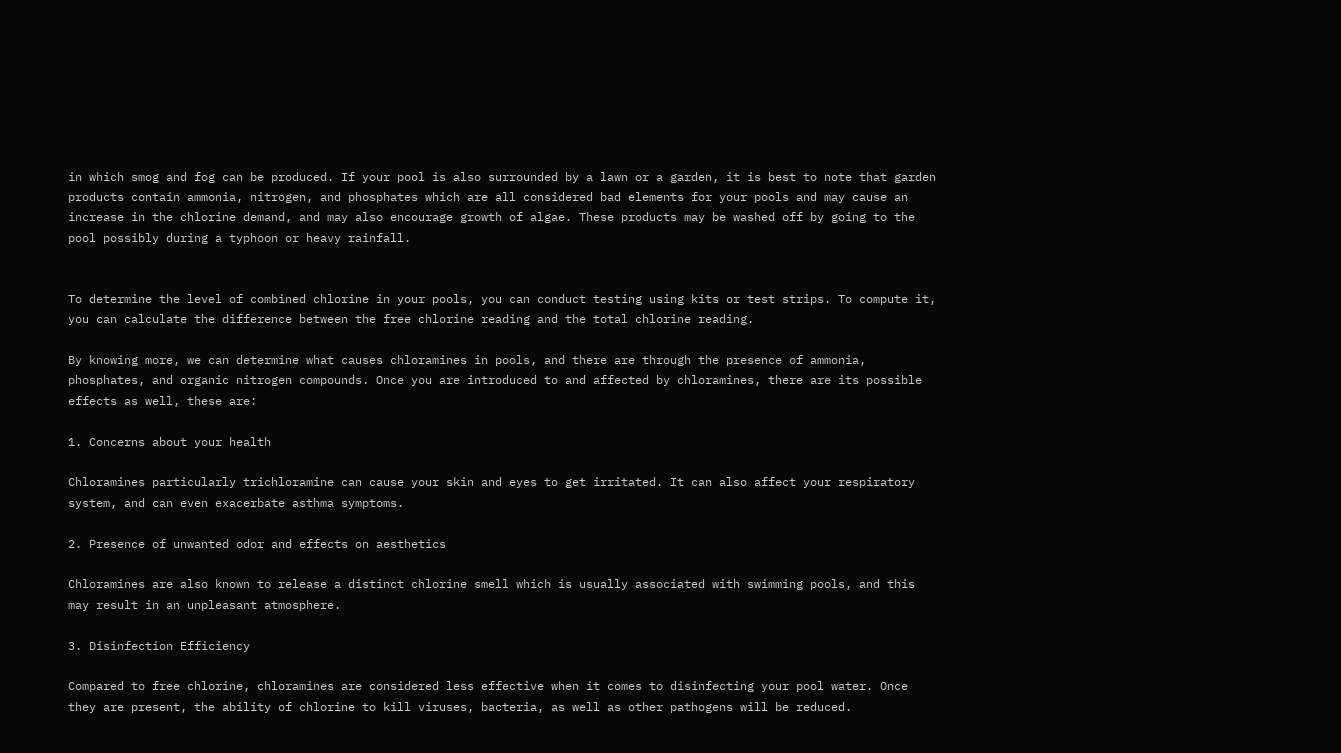in which smog and fog can be produced. If your pool is also surrounded by a lawn or a garden, it is best to note that garden products contain ammonia, nitrogen, and phosphates which are all considered bad elements for your pools and may cause an increase in the chlorine demand, and may also encourage growth of algae. These products may be washed off by going to the pool possibly during a typhoon or heavy rainfall.


To determine the level of combined chlorine in your pools, you can conduct testing using kits or test strips. To compute it, you can calculate the difference between the free chlorine reading and the total chlorine reading.

By knowing more, we can determine what causes chloramines in pools, and there are through the presence of ammonia, phosphates, and organic nitrogen compounds. Once you are introduced to and affected by chloramines, there are its possible effects as well, these are:

1. Concerns about your health

Chloramines particularly trichloramine can cause your skin and eyes to get irritated. It can also affect your respiratory system, and can even exacerbate asthma symptoms.

2. Presence of unwanted odor and effects on aesthetics

Chloramines are also known to release a distinct chlorine smell which is usually associated with swimming pools, and this may result in an unpleasant atmosphere.

3. Disinfection Efficiency

Compared to free chlorine, chloramines are considered less effective when it comes to disinfecting your pool water. Once they are present, the ability of chlorine to kill viruses, bacteria, as well as other pathogens will be reduced.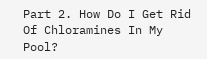Part 2. How Do I Get Rid Of Chloramines In My Pool?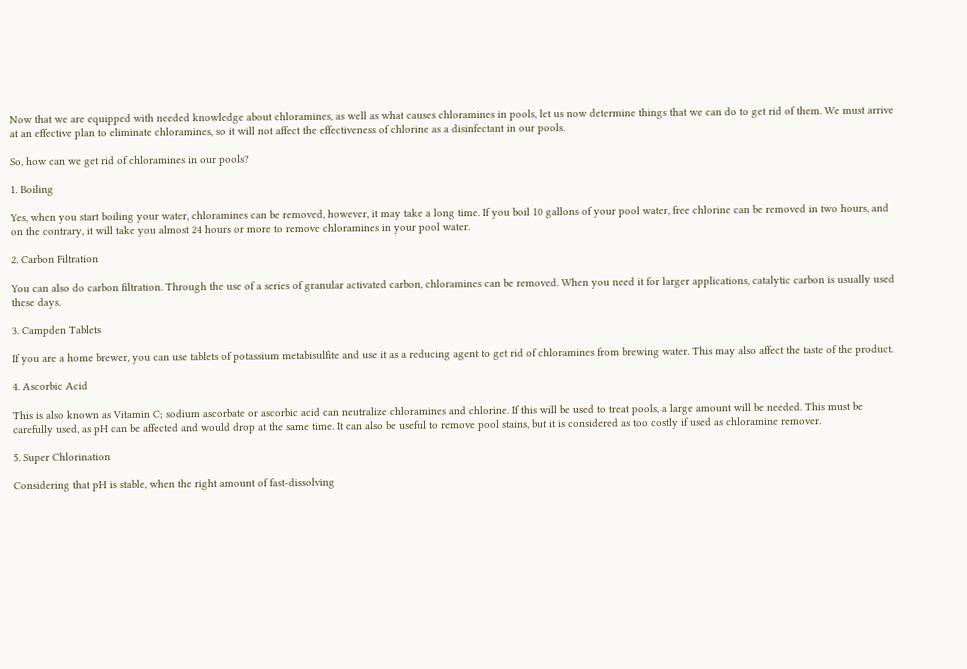Now that we are equipped with needed knowledge about chloramines, as well as what causes chloramines in pools, let us now determine things that we can do to get rid of them. We must arrive at an effective plan to eliminate chloramines, so it will not affect the effectiveness of chlorine as a disinfectant in our pools.

So, how can we get rid of chloramines in our pools?

1. Boiling

Yes, when you start boiling your water, chloramines can be removed, however, it may take a long time. If you boil 10 gallons of your pool water, free chlorine can be removed in two hours, and on the contrary, it will take you almost 24 hours or more to remove chloramines in your pool water.

2. Carbon Filtration

You can also do carbon filtration. Through the use of a series of granular activated carbon, chloramines can be removed. When you need it for larger applications, catalytic carbon is usually used these days.

3. Campden Tablets

If you are a home brewer, you can use tablets of potassium metabisulfite and use it as a reducing agent to get rid of chloramines from brewing water. This may also affect the taste of the product.

4. Ascorbic Acid

This is also known as Vitamin C; sodium ascorbate or ascorbic acid can neutralize chloramines and chlorine. If this will be used to treat pools, a large amount will be needed. This must be carefully used, as pH can be affected and would drop at the same time. It can also be useful to remove pool stains, but it is considered as too costly if used as chloramine remover.

5. Super Chlorination

Considering that pH is stable, when the right amount of fast-dissolving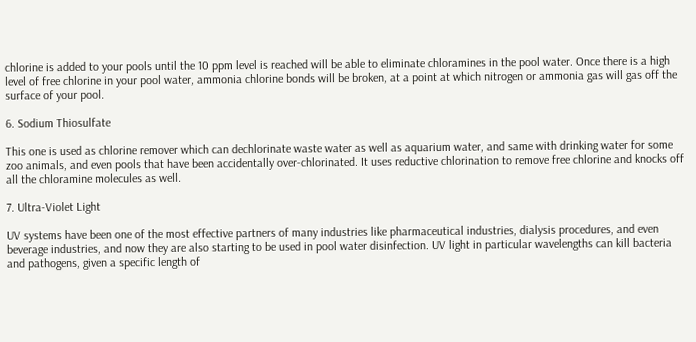chlorine is added to your pools until the 10 ppm level is reached will be able to eliminate chloramines in the pool water. Once there is a high level of free chlorine in your pool water, ammonia chlorine bonds will be broken, at a point at which nitrogen or ammonia gas will gas off the surface of your pool.

6. Sodium Thiosulfate

This one is used as chlorine remover which can dechlorinate waste water as well as aquarium water, and same with drinking water for some zoo animals, and even pools that have been accidentally over-chlorinated. It uses reductive chlorination to remove free chlorine and knocks off all the chloramine molecules as well.

7. Ultra-Violet Light

UV systems have been one of the most effective partners of many industries like pharmaceutical industries, dialysis procedures, and even beverage industries, and now they are also starting to be used in pool water disinfection. UV light in particular wavelengths can kill bacteria and pathogens, given a specific length of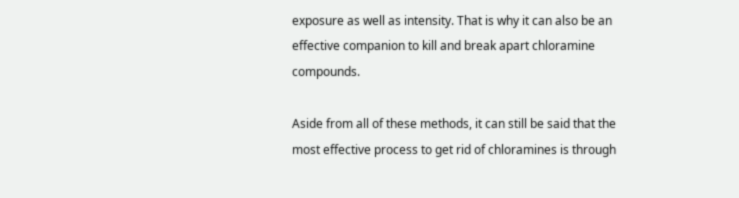exposure as well as intensity. That is why it can also be an effective companion to kill and break apart chloramine compounds.

Aside from all of these methods, it can still be said that the most effective process to get rid of chloramines is through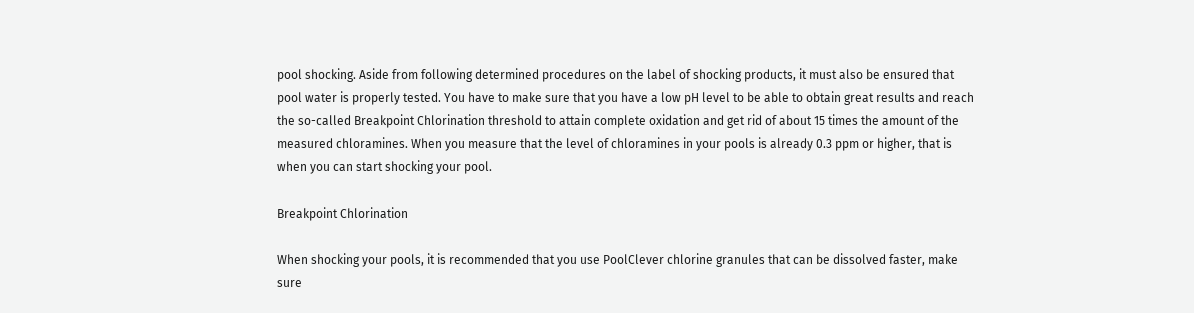pool shocking. Aside from following determined procedures on the label of shocking products, it must also be ensured that pool water is properly tested. You have to make sure that you have a low pH level to be able to obtain great results and reach the so-called Breakpoint Chlorination threshold to attain complete oxidation and get rid of about 15 times the amount of the measured chloramines. When you measure that the level of chloramines in your pools is already 0.3 ppm or higher, that is when you can start shocking your pool.

Breakpoint Chlorination

When shocking your pools, it is recommended that you use PoolClever chlorine granules that can be dissolved faster, make sure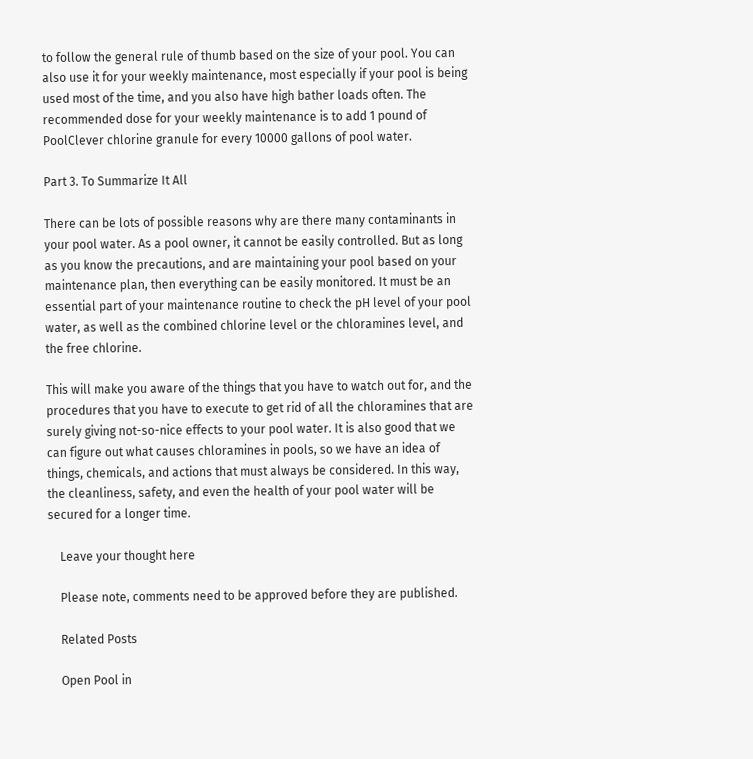to follow the general rule of thumb based on the size of your pool. You can also use it for your weekly maintenance, most especially if your pool is being used most of the time, and you also have high bather loads often. The recommended dose for your weekly maintenance is to add 1 pound of PoolClever chlorine granule for every 10000 gallons of pool water.

Part 3. To Summarize It All

There can be lots of possible reasons why are there many contaminants in your pool water. As a pool owner, it cannot be easily controlled. But as long as you know the precautions, and are maintaining your pool based on your maintenance plan, then everything can be easily monitored. It must be an essential part of your maintenance routine to check the pH level of your pool water, as well as the combined chlorine level or the chloramines level, and the free chlorine.

This will make you aware of the things that you have to watch out for, and the procedures that you have to execute to get rid of all the chloramines that are surely giving not-so-nice effects to your pool water. It is also good that we can figure out what causes chloramines in pools, so we have an idea of things, chemicals, and actions that must always be considered. In this way, the cleanliness, safety, and even the health of your pool water will be secured for a longer time.

    Leave your thought here

    Please note, comments need to be approved before they are published.

    Related Posts

    Open Pool in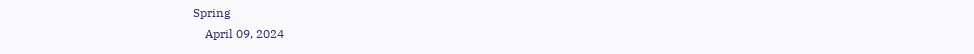Spring
    April 09, 2024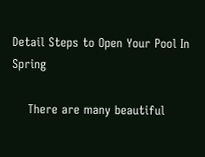Detail Steps to Open Your Pool In Spring

    There are many beautiful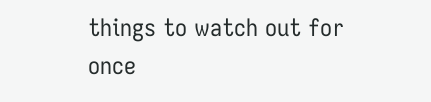things to watch out for once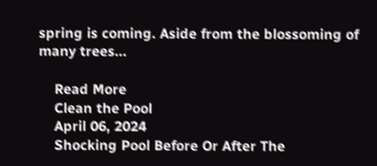spring is coming. Aside from the blossoming of many trees...

    Read More
    Clean the Pool
    April 06, 2024
    Shocking Pool Before Or After The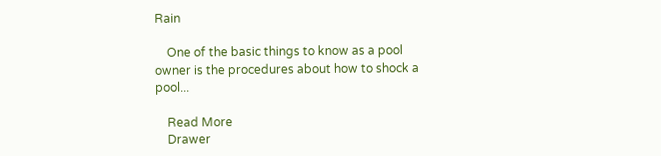Rain

    One of the basic things to know as a pool owner is the procedures about how to shock a pool...

    Read More
    Drawer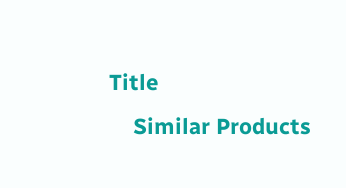Title
    Similar Products